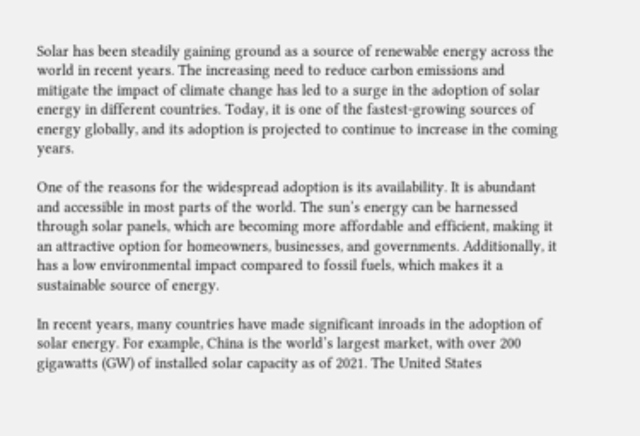Solar has been steadily gaining ground as a source of renewable energy across the world in recent years. The increasing need to reduce carbon emissions and mitigate the impact of climate change has led to a surge in the adoption of solar energy in different countries. Today, it is one of the fastest-growing sources of energy globally, and its adoption is projected to continue to increase in the coming years.

One of the reasons for the widespread adoption is its availability. It is abundant and accessible in most parts of the world. The sun’s energy can be harnessed through solar panels, which are becoming more affordable and efficient, making it an attractive option for homeowners, businesses, and governments. Additionally, it has a low environmental impact compared to fossil fuels, which makes it a sustainable source of energy.

In recent years, many countries have made significant inroads in the adoption of solar energy. For example, China is the world’s largest market, with over 200 gigawatts (GW) of installed solar capacity as of 2021. The United States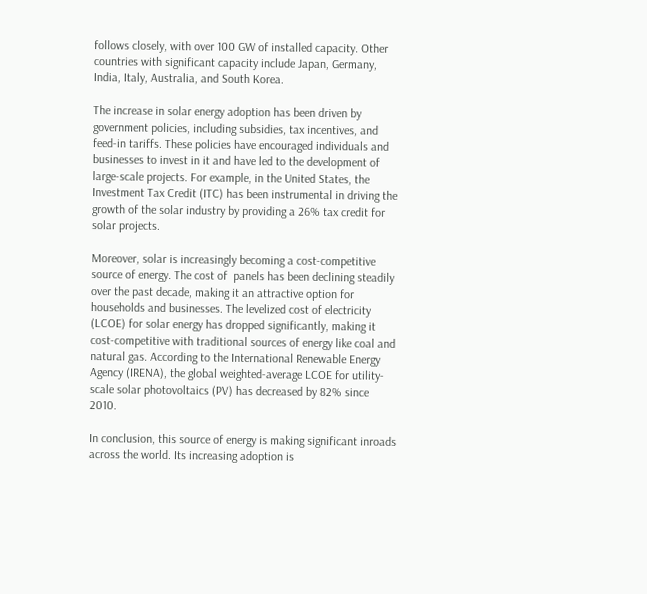follows closely, with over 100 GW of installed capacity. Other countries with significant capacity include Japan, Germany, India, Italy, Australia, and South Korea.

The increase in solar energy adoption has been driven by government policies, including subsidies, tax incentives, and feed-in tariffs. These policies have encouraged individuals and businesses to invest in it and have led to the development of large-scale projects. For example, in the United States, the Investment Tax Credit (ITC) has been instrumental in driving the growth of the solar industry by providing a 26% tax credit for solar projects.

Moreover, solar is increasingly becoming a cost-competitive source of energy. The cost of  panels has been declining steadily over the past decade, making it an attractive option for households and businesses. The levelized cost of electricity (LCOE) for solar energy has dropped significantly, making it cost-competitive with traditional sources of energy like coal and natural gas. According to the International Renewable Energy Agency (IRENA), the global weighted-average LCOE for utility-scale solar photovoltaics (PV) has decreased by 82% since 2010.

In conclusion, this source of energy is making significant inroads across the world. Its increasing adoption is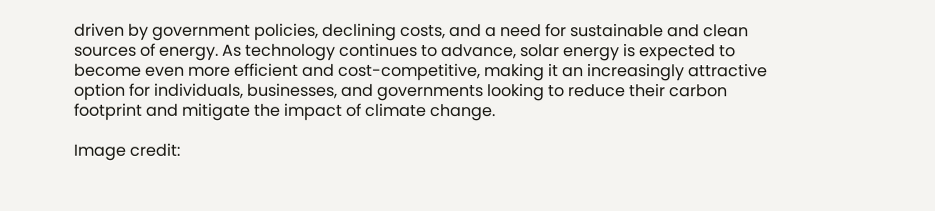driven by government policies, declining costs, and a need for sustainable and clean sources of energy. As technology continues to advance, solar energy is expected to become even more efficient and cost-competitive, making it an increasingly attractive option for individuals, businesses, and governments looking to reduce their carbon footprint and mitigate the impact of climate change.

Image credit: